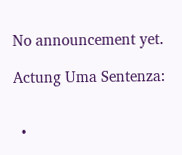No announcement yet.

Actung Uma Sentenza:


  •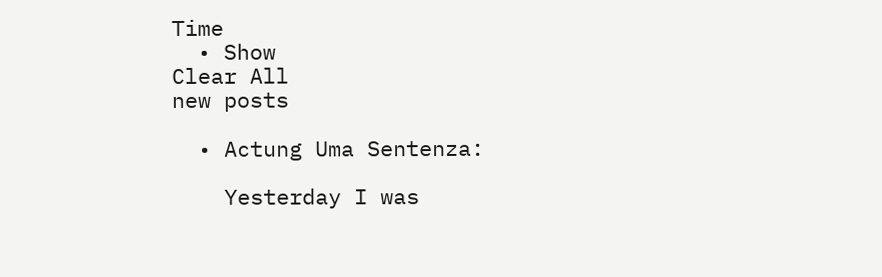Time
  • Show
Clear All
new posts

  • Actung Uma Sentenza:

    Yesterday I was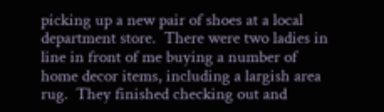picking up a new pair of shoes at a local department store.  There were two ladies in line in front of me buying a number of home decor items, including a largish area rug.  They finished checking out and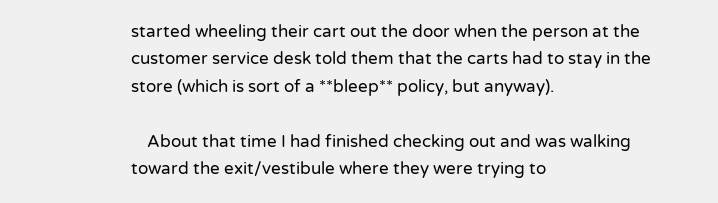started wheeling their cart out the door when the person at the customer service desk told them that the carts had to stay in the store (which is sort of a **bleep** policy, but anyway).

    About that time I had finished checking out and was walking toward the exit/vestibule where they were trying to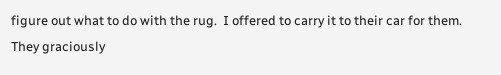figure out what to do with the rug.  I offered to carry it to their car for them.  They graciously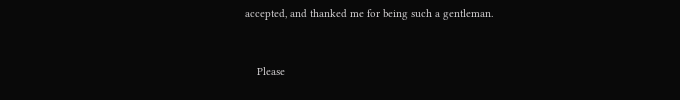accepted, and thanked me for being such a gentleman.


    Please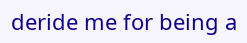deride me for being a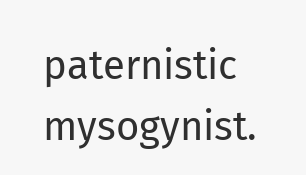paternistic mysogynist.